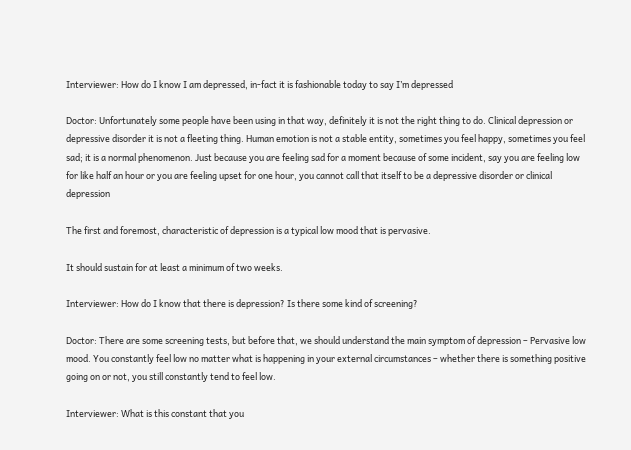Interviewer: How do I know I am depressed, in-fact it is fashionable today to say I’m depressed

Doctor: Unfortunately some people have been using in that way, definitely it is not the right thing to do. Clinical depression or depressive disorder it is not a fleeting thing. Human emotion is not a stable entity, sometimes you feel happy, sometimes you feel sad; it is a normal phenomenon. Just because you are feeling sad for a moment because of some incident, say you are feeling low for like half an hour or you are feeling upset for one hour, you cannot call that itself to be a depressive disorder or clinical depression

The first and foremost, characteristic of depression is a typical low mood that is pervasive.

It should sustain for at least a minimum of two weeks.

Interviewer: How do I know that there is depression? Is there some kind of screening?

Doctor: There are some screening tests, but before that, we should understand the main symptom of depression – Pervasive low mood. You constantly feel low no matter what is happening in your external circumstances – whether there is something positive going on or not, you still constantly tend to feel low.

Interviewer: What is this constant that you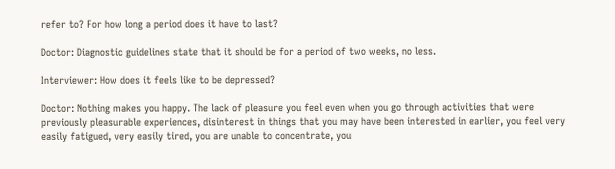refer to? For how long a period does it have to last?

Doctor: Diagnostic guidelines state that it should be for a period of two weeks, no less.

Interviewer: How does it feels like to be depressed?

Doctor: Nothing makes you happy. The lack of pleasure you feel even when you go through activities that were previously pleasurable experiences, disinterest in things that you may have been interested in earlier, you feel very easily fatigued, very easily tired, you are unable to concentrate, you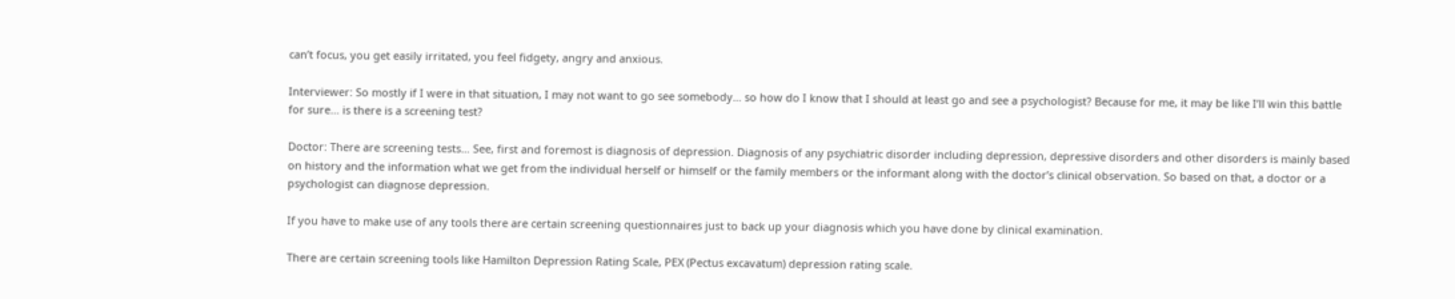can’t focus, you get easily irritated, you feel fidgety, angry and anxious.

Interviewer: So mostly if I were in that situation, I may not want to go see somebody… so how do I know that I should at least go and see a psychologist? Because for me, it may be like I’ll win this battle for sure… is there is a screening test?

Doctor: There are screening tests… See, first and foremost is diagnosis of depression. Diagnosis of any psychiatric disorder including depression, depressive disorders and other disorders is mainly based on history and the information what we get from the individual herself or himself or the family members or the informant along with the doctor’s clinical observation. So based on that, a doctor or a psychologist can diagnose depression.

If you have to make use of any tools there are certain screening questionnaires just to back up your diagnosis which you have done by clinical examination.

There are certain screening tools like Hamilton Depression Rating Scale, PEX (Pectus excavatum) depression rating scale.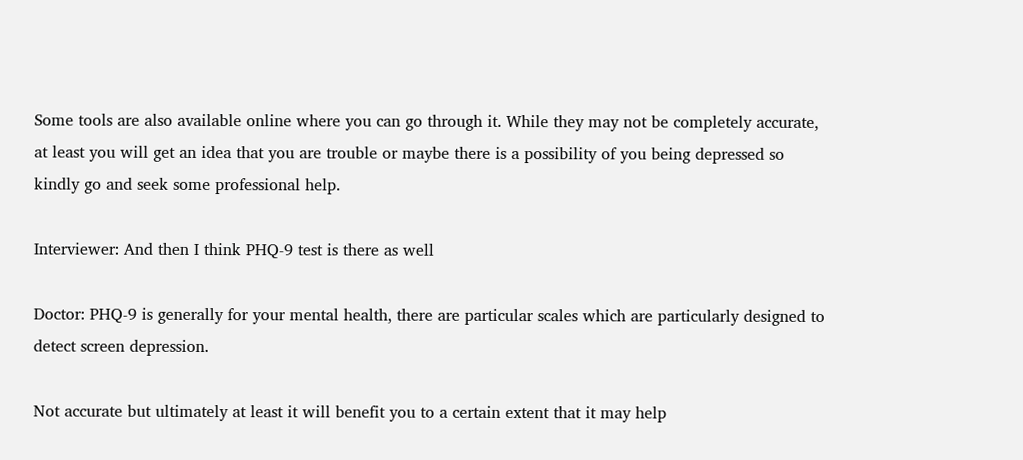Some tools are also available online where you can go through it. While they may not be completely accurate, at least you will get an idea that you are trouble or maybe there is a possibility of you being depressed so kindly go and seek some professional help.

Interviewer: And then I think PHQ-9 test is there as well

Doctor: PHQ-9 is generally for your mental health, there are particular scales which are particularly designed to detect screen depression.

Not accurate but ultimately at least it will benefit you to a certain extent that it may help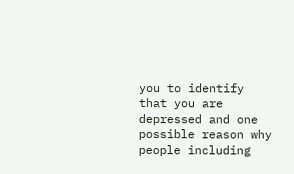you to identify that you are depressed and one possible reason why people including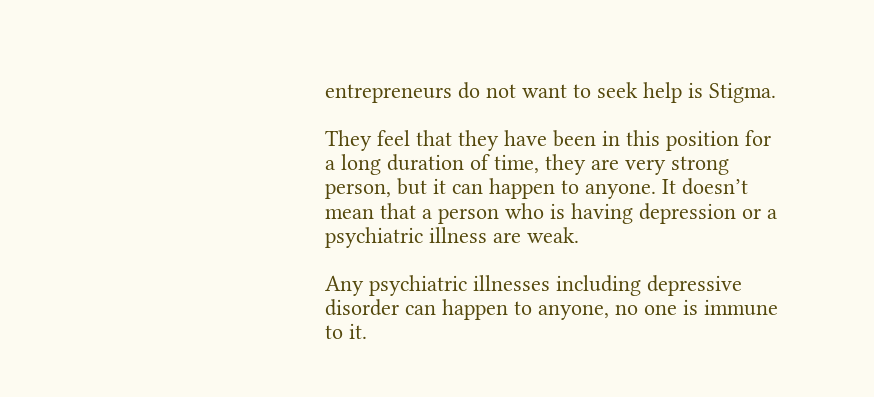entrepreneurs do not want to seek help is Stigma.

They feel that they have been in this position for a long duration of time, they are very strong person, but it can happen to anyone. It doesn’t mean that a person who is having depression or a psychiatric illness are weak.

Any psychiatric illnesses including depressive disorder can happen to anyone, no one is immune to it.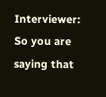Interviewer: So you are saying that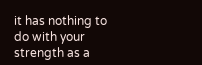it has nothing to do with your strength as a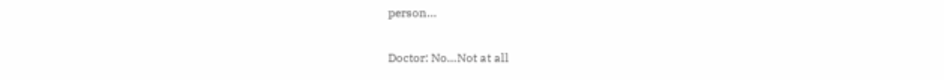person…

Doctor: No…Not at all